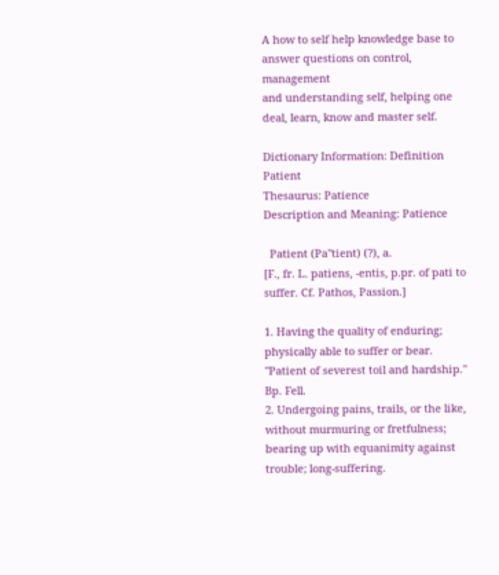A how to self help knowledge base to answer questions on control, management
and understanding self, helping one deal, learn, know and master self.

Dictionary Information: Definition Patient
Thesaurus: Patience
Description and Meaning: Patience

  Patient (Pa"tient) (?), a.
[F., fr. L. patiens, -entis, p.pr. of pati to suffer. Cf. Pathos, Passion.]

1. Having the quality of enduring; physically able to suffer or bear. "Patient of severest toil and hardship." Bp. Fell.
2. Undergoing pains, trails, or the like, without murmuring or fretfulness; bearing up with equanimity against trouble; long-suffering.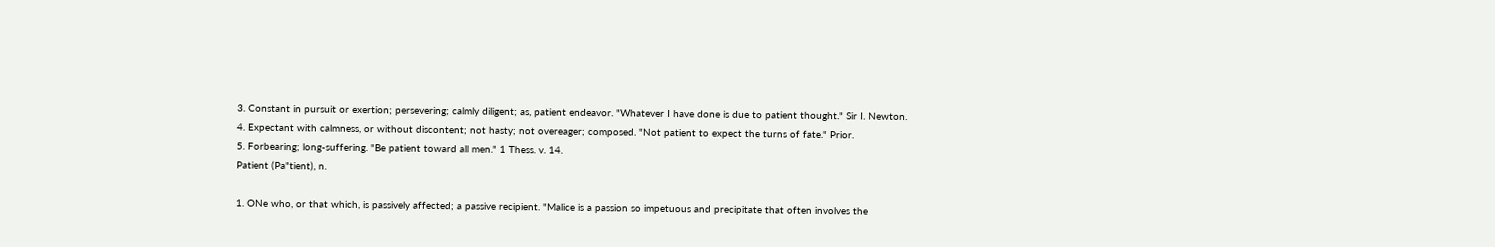3. Constant in pursuit or exertion; persevering; calmly diligent; as, patient endeavor. "Whatever I have done is due to patient thought." Sir I. Newton.
4. Expectant with calmness, or without discontent; not hasty; not overeager; composed. "Not patient to expect the turns of fate." Prior.
5. Forbearing; long-suffering. "Be patient toward all men." 1 Thess. v. 14.
Patient (Pa"tient), n.

1. ONe who, or that which, is passively affected; a passive recipient. "Malice is a passion so impetuous and precipitate that often involves the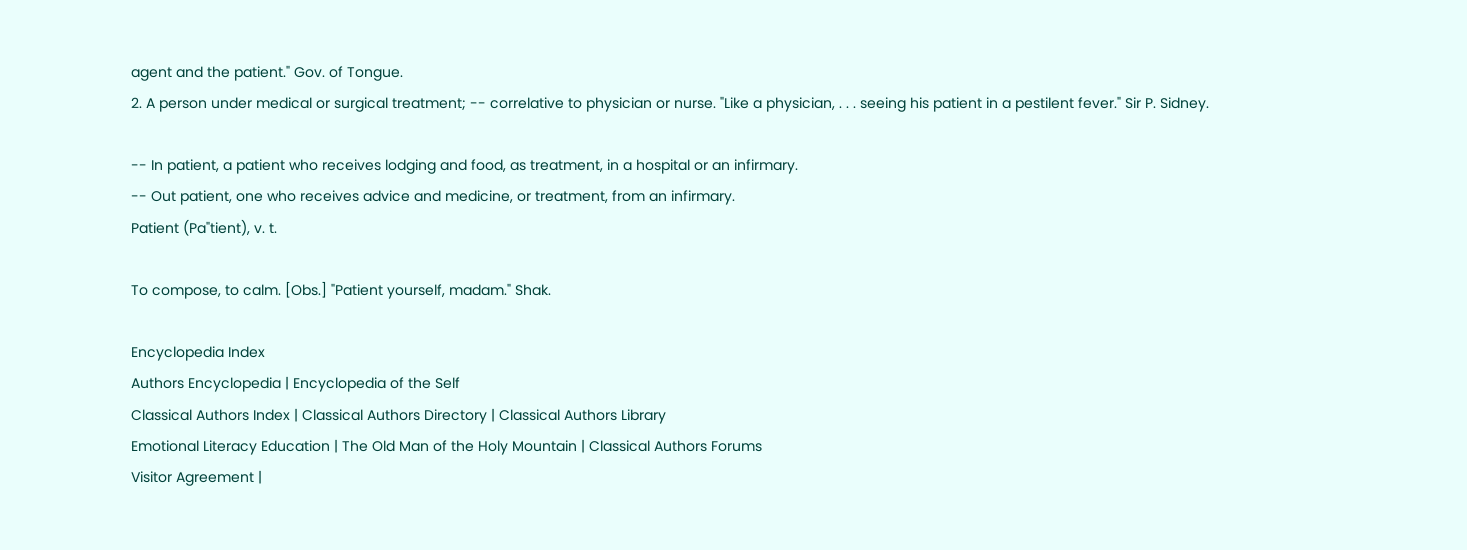agent and the patient." Gov. of Tongue.
2. A person under medical or surgical treatment; -- correlative to physician or nurse. "Like a physician, . . . seeing his patient in a pestilent fever." Sir P. Sidney.

-- In patient, a patient who receives lodging and food, as treatment, in a hospital or an infirmary.
-- Out patient, one who receives advice and medicine, or treatment, from an infirmary.
Patient (Pa"tient), v. t.

To compose, to calm. [Obs.] "Patient yourself, madam." Shak.

Encyclopedia Index
Authors Encyclopedia | Encyclopedia of the Self
Classical Authors Index | Classical Authors Directory | Classical Authors Library
Emotional Literacy Education | The Old Man of the Holy Mountain | Classical Authors Forums
Visitor Agreement |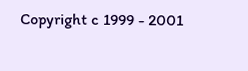Copyright c 1999 - 2001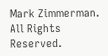Mark Zimmerman. All Rights Reserved.